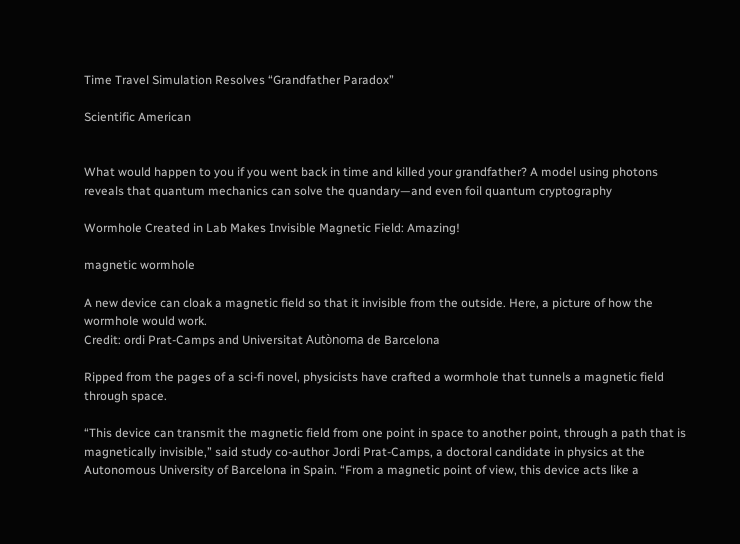Time Travel Simulation Resolves “Grandfather Paradox”

Scientific American


What would happen to you if you went back in time and killed your grandfather? A model using photons reveals that quantum mechanics can solve the quandary—and even foil quantum cryptography

Wormhole Created in Lab Makes Invisible Magnetic Field: Amazing!

magnetic wormhole

A new device can cloak a magnetic field so that it invisible from the outside. Here, a picture of how the wormhole would work.
Credit: ordi Prat-Camps and Universitat Autònoma de Barcelona

Ripped from the pages of a sci-fi novel, physicists have crafted a wormhole that tunnels a magnetic field through space.

“This device can transmit the magnetic field from one point in space to another point, through a path that is magnetically invisible,” said study co-author Jordi Prat-Camps, a doctoral candidate in physics at the Autonomous University of Barcelona in Spain. “From a magnetic point of view, this device acts like a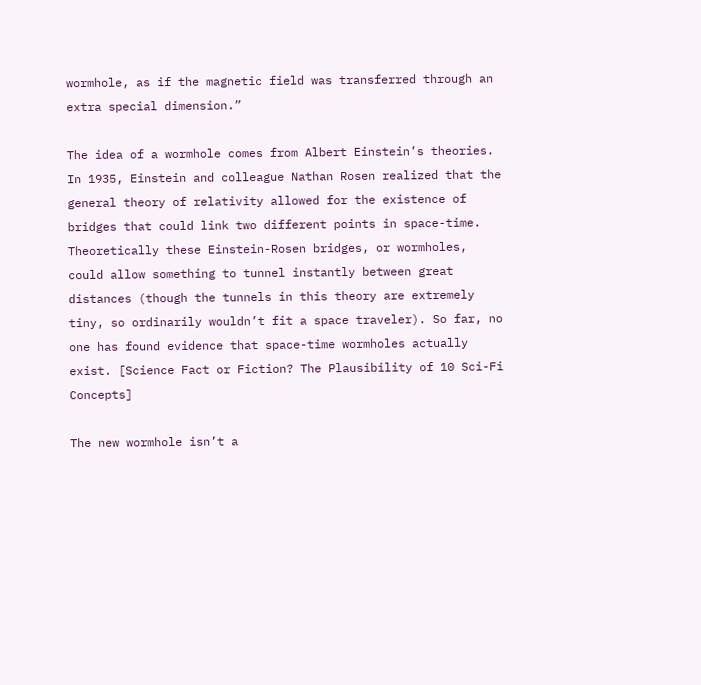wormhole, as if the magnetic field was transferred through an extra special dimension.”

The idea of a wormhole comes from Albert Einstein’s theories. In 1935, Einstein and colleague Nathan Rosen realized that the general theory of relativity allowed for the existence of bridges that could link two different points in space-time. Theoretically these Einstein-Rosen bridges, or wormholes, could allow something to tunnel instantly between great distances (though the tunnels in this theory are extremely tiny, so ordinarily wouldn’t fit a space traveler). So far, no one has found evidence that space-time wormholes actually exist. [Science Fact or Fiction? The Plausibility of 10 Sci-Fi Concepts]

The new wormhole isn’t a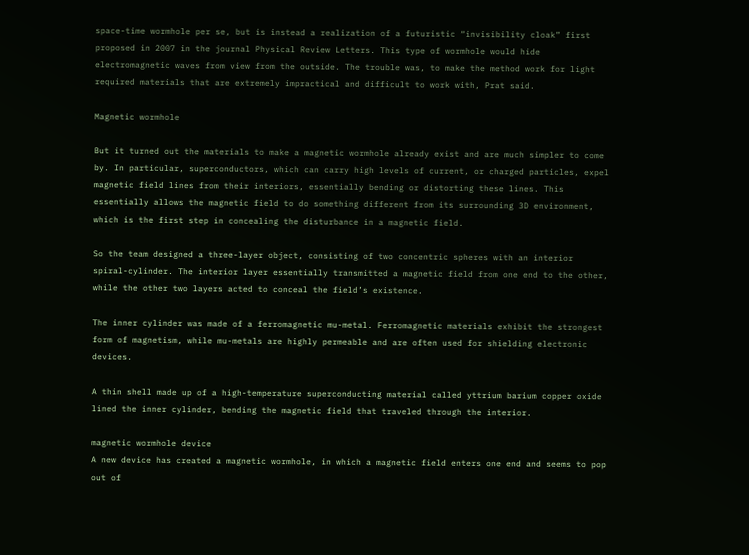space-time wormhole per se, but is instead a realization of a futuristic “invisibility cloak” first proposed in 2007 in the journal Physical Review Letters. This type of wormhole would hide electromagnetic waves from view from the outside. The trouble was, to make the method work for light required materials that are extremely impractical and difficult to work with, Prat said.

Magnetic wormhole

But it turned out the materials to make a magnetic wormhole already exist and are much simpler to come by. In particular, superconductors, which can carry high levels of current, or charged particles, expel magnetic field lines from their interiors, essentially bending or distorting these lines. This essentially allows the magnetic field to do something different from its surrounding 3D environment, which is the first step in concealing the disturbance in a magnetic field.

So the team designed a three-layer object, consisting of two concentric spheres with an interior spiral-cylinder. The interior layer essentially transmitted a magnetic field from one end to the other, while the other two layers acted to conceal the field’s existence.

The inner cylinder was made of a ferromagnetic mu-metal. Ferromagnetic materials exhibit the strongest form of magnetism, while mu-metals are highly permeable and are often used for shielding electronic devices.

A thin shell made up of a high-temperature superconducting material called yttrium barium copper oxide lined the inner cylinder, bending the magnetic field that traveled through the interior.

magnetic wormhole device
A new device has created a magnetic wormhole, in which a magnetic field enters one end and seems to pop out of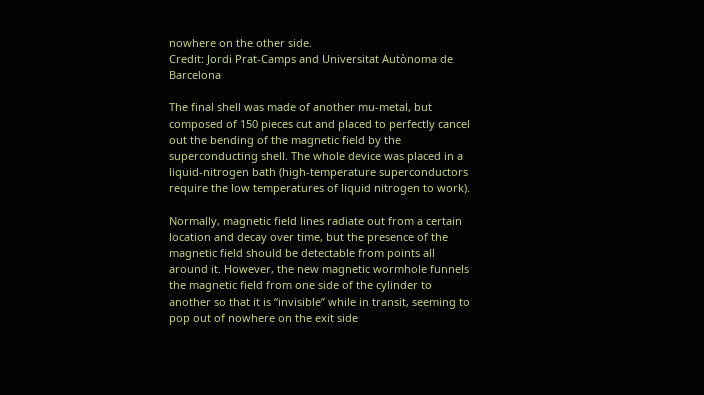nowhere on the other side.
Credit: Jordi Prat-Camps and Universitat Autònoma de Barcelona

The final shell was made of another mu-metal, but composed of 150 pieces cut and placed to perfectly cancel out the bending of the magnetic field by the superconducting shell. The whole device was placed in a liquid-nitrogen bath (high-temperature superconductors require the low temperatures of liquid nitrogen to work).

Normally, magnetic field lines radiate out from a certain location and decay over time, but the presence of the magnetic field should be detectable from points all around it. However, the new magnetic wormhole funnels the magnetic field from one side of the cylinder to another so that it is “invisible” while in transit, seeming to pop out of nowhere on the exit side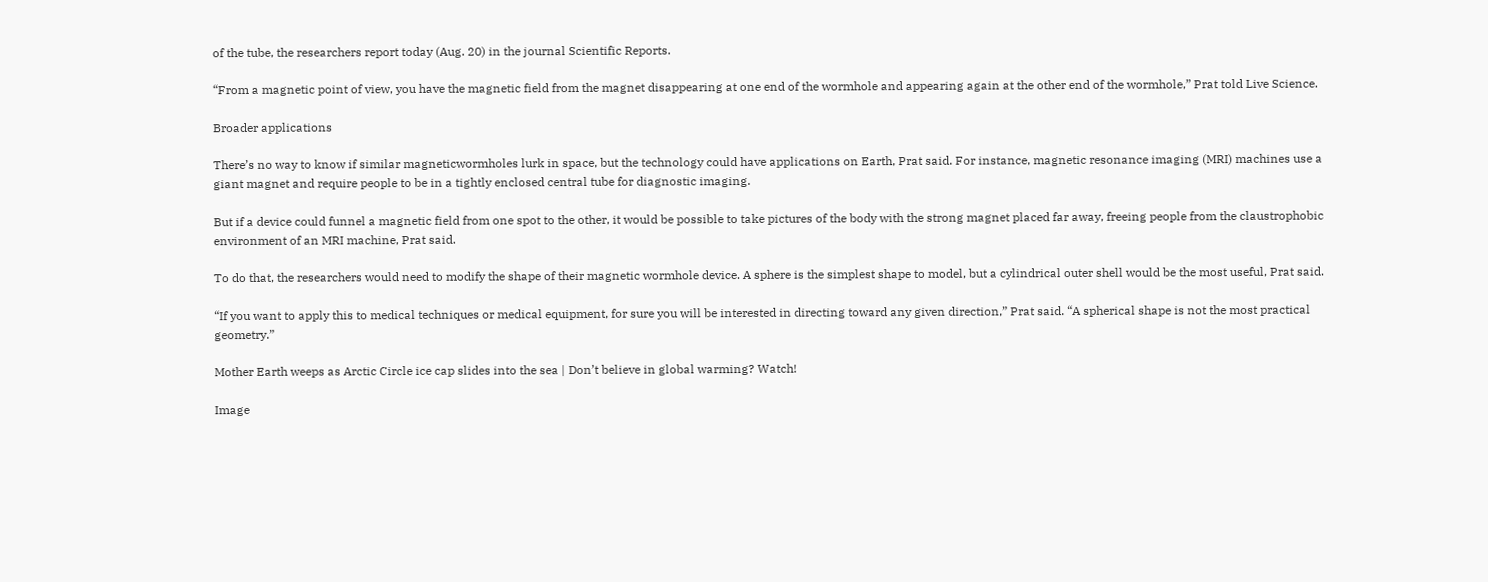of the tube, the researchers report today (Aug. 20) in the journal Scientific Reports.

“From a magnetic point of view, you have the magnetic field from the magnet disappearing at one end of the wormhole and appearing again at the other end of the wormhole,” Prat told Live Science.

Broader applications

There’s no way to know if similar magneticwormholes lurk in space, but the technology could have applications on Earth, Prat said. For instance, magnetic resonance imaging (MRI) machines use a giant magnet and require people to be in a tightly enclosed central tube for diagnostic imaging.

But if a device could funnel a magnetic field from one spot to the other, it would be possible to take pictures of the body with the strong magnet placed far away, freeing people from the claustrophobic environment of an MRI machine, Prat said.

To do that, the researchers would need to modify the shape of their magnetic wormhole device. A sphere is the simplest shape to model, but a cylindrical outer shell would be the most useful, Prat said.

“If you want to apply this to medical techniques or medical equipment, for sure you will be interested in directing toward any given direction,” Prat said. “A spherical shape is not the most practical geometry.”

Mother Earth weeps as Arctic Circle ice cap slides into the sea | Don’t believe in global warming? Watch!

Image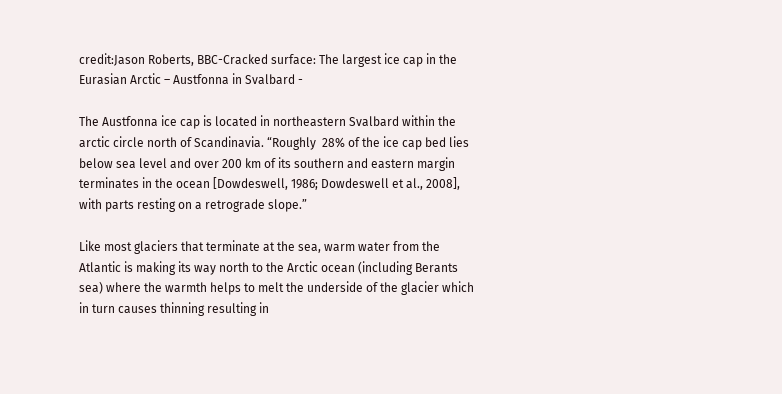credit:Jason Roberts, BBC-Cracked surface: The largest ice cap in the Eurasian Arctic – Austfonna in Svalbard -

The Austfonna ice cap is located in northeastern Svalbard within the arctic circle north of Scandinavia. “Roughly  28% of the ice cap bed lies below sea level and over 200 km of its southern and eastern margin terminates in the ocean [Dowdeswell, 1986; Dowdeswell et al., 2008], with parts resting on a retrograde slope.”

Like most glaciers that terminate at the sea, warm water from the Atlantic is making its way north to the Arctic ocean (including Berants sea) where the warmth helps to melt the underside of the glacier which in turn causes thinning resulting in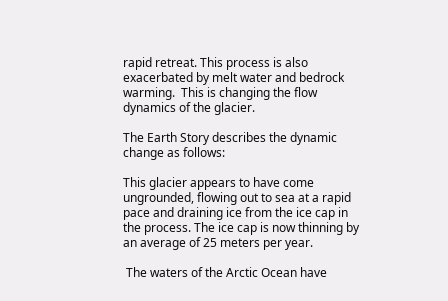rapid retreat. This process is also exacerbated by melt water and bedrock warming.  This is changing the flow dynamics of the glacier.

The Earth Story describes the dynamic change as follows:

This glacier appears to have come ungrounded, flowing out to sea at a rapid pace and draining ice from the ice cap in the process. The ice cap is now thinning by an average of 25 meters per year.

 The waters of the Arctic Ocean have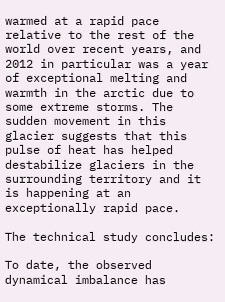warmed at a rapid pace relative to the rest of the world over recent years, and 2012 in particular was a year of exceptional melting and warmth in the arctic due to some extreme storms. The sudden movement in this glacier suggests that this pulse of heat has helped destabilize glaciers in the surrounding territory and it is happening at an exceptionally rapid pace.

The technical study concludes:

To date, the observed dynamical imbalance has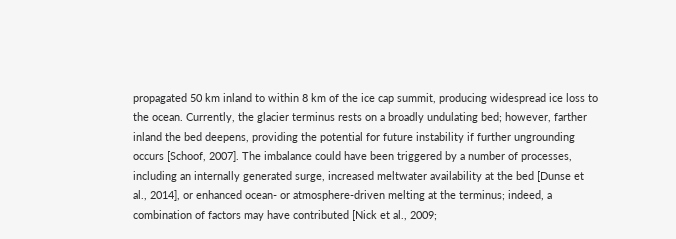propagated 50 km inland to within 8 km of the ice cap summit, producing widespread ice loss to the ocean. Currently, the glacier terminus rests on a broadly undulating bed; however, farther inland the bed deepens, providing the potential for future instability if further ungrounding occurs [Schoof, 2007]. The imbalance could have been triggered by a number of processes, including an internally generated surge, increased meltwater availability at the bed [Dunse et al., 2014], or enhanced ocean- or atmosphere-driven melting at the terminus; indeed, a combination of factors may have contributed [Nick et al., 2009;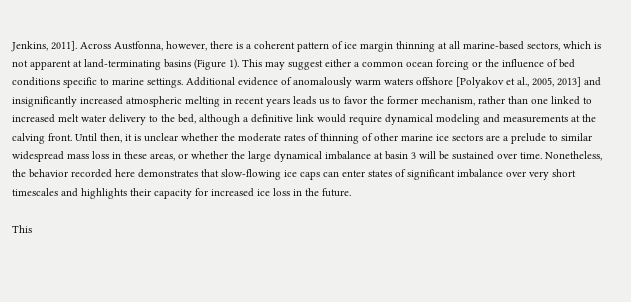Jenkins, 2011]. Across Austfonna, however, there is a coherent pattern of ice margin thinning at all marine-based sectors, which is not apparent at land-terminating basins (Figure 1). This may suggest either a common ocean forcing or the influence of bed conditions specific to marine settings. Additional evidence of anomalously warm waters offshore [Polyakov et al., 2005, 2013] and insignificantly increased atmospheric melting in recent years leads us to favor the former mechanism, rather than one linked to increased melt water delivery to the bed, although a definitive link would require dynamical modeling and measurements at the calving front. Until then, it is unclear whether the moderate rates of thinning of other marine ice sectors are a prelude to similar widespread mass loss in these areas, or whether the large dynamical imbalance at basin 3 will be sustained over time. Nonetheless, the behavior recorded here demonstrates that slow-flowing ice caps can enter states of significant imbalance over very short timescales and highlights their capacity for increased ice loss in the future.

This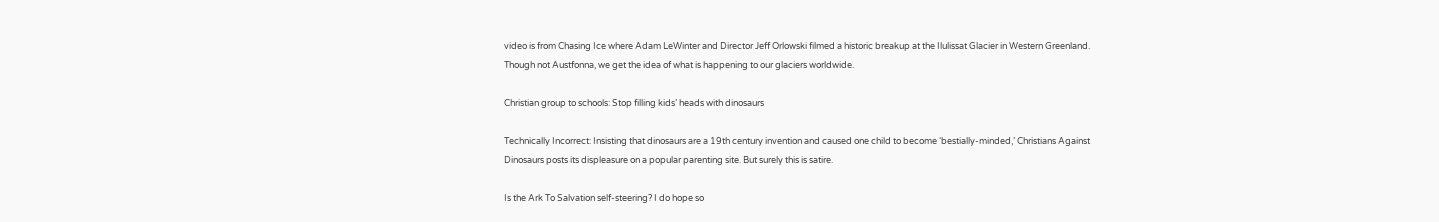video is from Chasing Ice where Adam LeWinter and Director Jeff Orlowski filmed a historic breakup at the Ilulissat Glacier in Western Greenland. Though not Austfonna, we get the idea of what is happening to our glaciers worldwide.

Christian group to schools: Stop filling kids’ heads with dinosaurs

Technically Incorrect: Insisting that dinosaurs are a 19th century invention and caused one child to become ‘bestially-minded,’ Christians Against Dinosaurs posts its displeasure on a popular parenting site. But surely this is satire.

Is the Ark To Salvation self-steering? I do hope so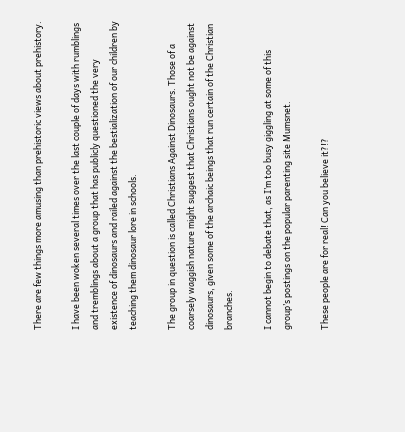There are few things more amusing than prehistoric views about prehistory.

I have been woken several times over the last couple of days with rumblings and tremblings about a group that has publicly questioned the very existence of dinosaurs and railed against the bestialization of our children by teaching them dinosaur lore in schools.

The group in question is called Christians Against Dinosaurs. Those of a coarsely waggish nature might suggest that Christians ought not be against dinosaurs, given some of the archaic beings that run certain of the Christian branches.

I cannot begin to debate that, as I’m too busy giggling at some of this group’s postings on the popular parenting site Mumsnet.

These people are for real! Can you believe it?!?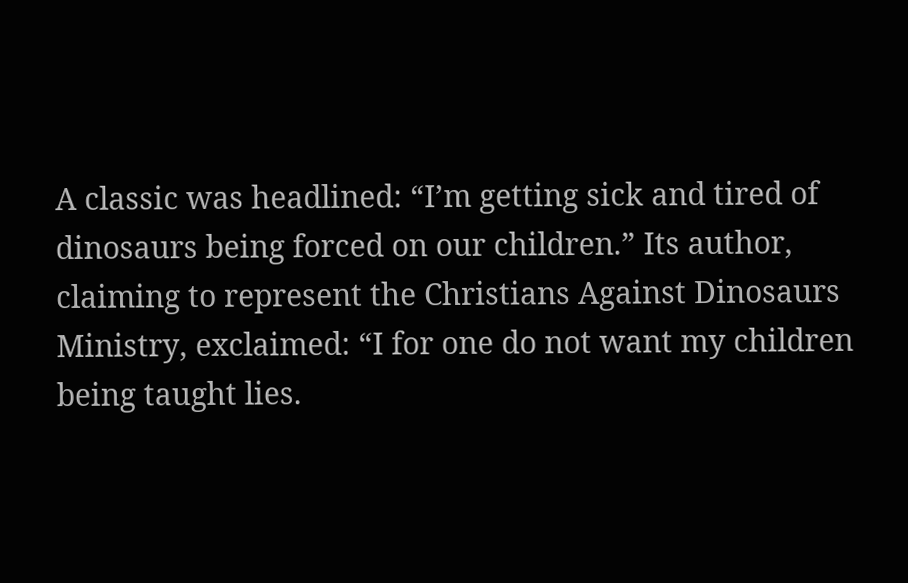A classic was headlined: “I’m getting sick and tired of dinosaurs being forced on our children.” Its author, claiming to represent the Christians Against Dinosaurs Ministry, exclaimed: “I for one do not want my children being taught lies.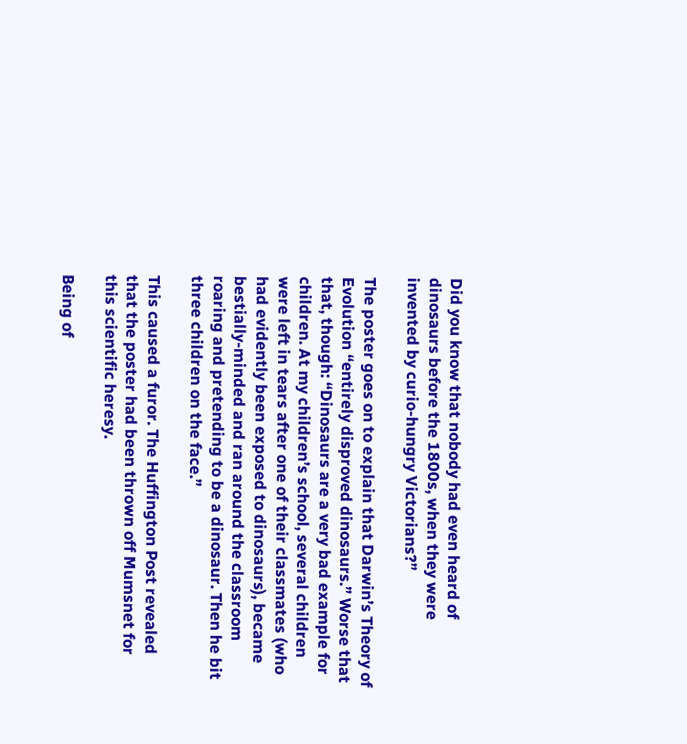Did you know that nobody had even heard of dinosaurs before the 1800s, when they were invented by curio-hungry Victorians?”

The poster goes on to explain that Darwin’s Theory of Evolution “entirely disproved dinosaurs.” Worse that that, though: “Dinosaurs are a very bad example for children. At my children’s school, several children were left in tears after one of their classmates (who had evidently been exposed to dinosaurs), became bestially-minded and ran around the classroom roaring and pretending to be a dinosaur. Then he bit three children on the face.”

This caused a furor. The Huffington Post revealed that the poster had been thrown off Mumsnet for this scientific heresy.

Being of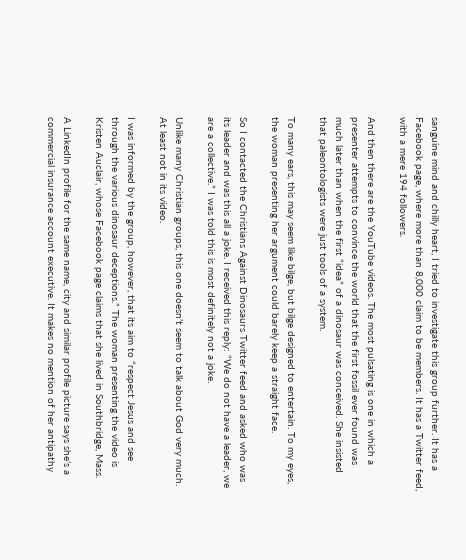sanguine mind and chilly heart, I tried to investigate this group further. It has a Facebook page, where more than 8,000 claim to be members. It has a Twitter feed, with a mere 194 followers.

And then there are the YouTube videos. The most pulsating is one in which a presenter attempts to convince the world that the first fossil ever found was much later than when the first “idea” of a dinosaur was conceived. She insisted that paleontologists were just tools of a system.

To many ears, this may seem like bilge, but bilge designed to entertain. To my eyes, the woman presenting her argument could barely keep a straight face.

So I contacted the Christians Against Dinosaurs Twitter feed and asked who was its leader and was this all a joke. I received this reply: “We do not have a leader, we are a collective.” I was told this is most definitely not a joke.

Unlike many Christian groups, this one doesn’t seem to talk about God very much. At least not in its video.

I was informed by the group, however, that its aim to “respect Jesus and see through the various dinosaur deceptions.” The woman presenting the video is Kristen Auclair, whose Facebook page claims that she lived in Southbridge, Mass.

A LinkedIn profile for the same name, city and similar profile picture says she’s a commercial insurance account executive. It makes no mention of her antipathy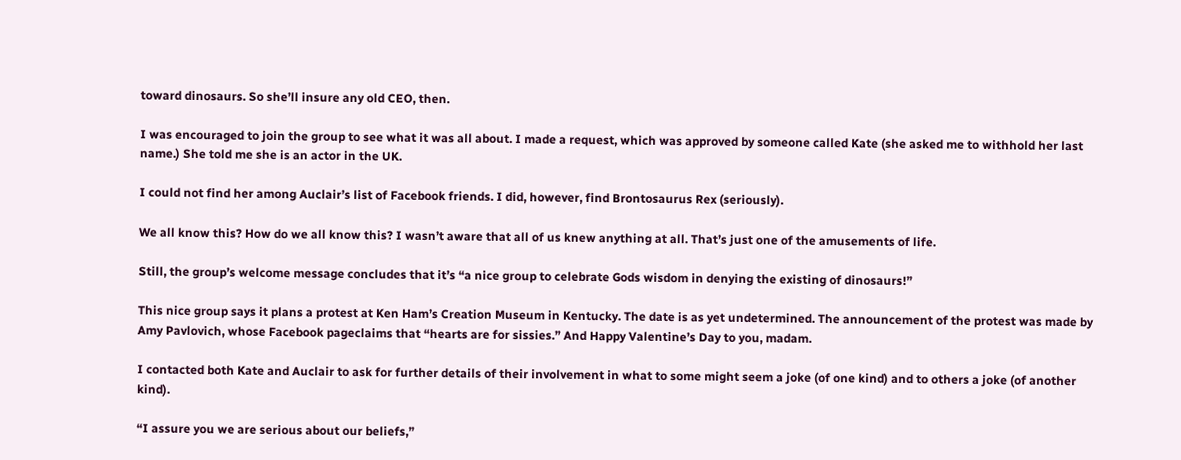toward dinosaurs. So she’ll insure any old CEO, then.

I was encouraged to join the group to see what it was all about. I made a request, which was approved by someone called Kate (she asked me to withhold her last name.) She told me she is an actor in the UK.

I could not find her among Auclair’s list of Facebook friends. I did, however, find Brontosaurus Rex (seriously).

We all know this? How do we all know this? I wasn’t aware that all of us knew anything at all. That’s just one of the amusements of life.

Still, the group’s welcome message concludes that it’s “a nice group to celebrate Gods wisdom in denying the existing of dinosaurs!”

This nice group says it plans a protest at Ken Ham’s Creation Museum in Kentucky. The date is as yet undetermined. The announcement of the protest was made by Amy Pavlovich, whose Facebook pageclaims that “hearts are for sissies.” And Happy Valentine’s Day to you, madam.

I contacted both Kate and Auclair to ask for further details of their involvement in what to some might seem a joke (of one kind) and to others a joke (of another kind).

“I assure you we are serious about our beliefs,”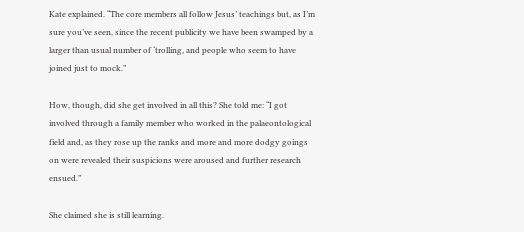Kate explained. “The core members all follow Jesus’ teachings but, as I’m sure you’ve seen, since the recent publicity we have been swamped by a larger than usual number of ‘trolling, and people who seem to have joined just to mock.”

How, though, did she get involved in all this? She told me: “I got involved through a family member who worked in the palaeontological field and, as they rose up the ranks and more and more dodgy goings on were revealed their suspicions were aroused and further research ensued.”

She claimed she is still learning.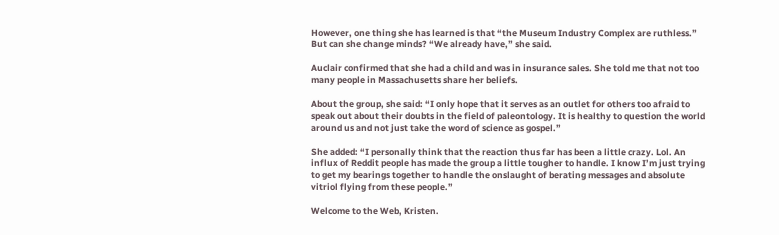However, one thing she has learned is that “the Museum Industry Complex are ruthless.” But can she change minds? “We already have,” she said.

Auclair confirmed that she had a child and was in insurance sales. She told me that not too many people in Massachusetts share her beliefs.

About the group, she said: “I only hope that it serves as an outlet for others too afraid to speak out about their doubts in the field of paleontology. It is healthy to question the world around us and not just take the word of science as gospel.”

She added: “I personally think that the reaction thus far has been a little crazy. Lol. An influx of Reddit people has made the group a little tougher to handle. I know I’m just trying to get my bearings together to handle the onslaught of berating messages and absolute vitriol flying from these people.”

Welcome to the Web, Kristen.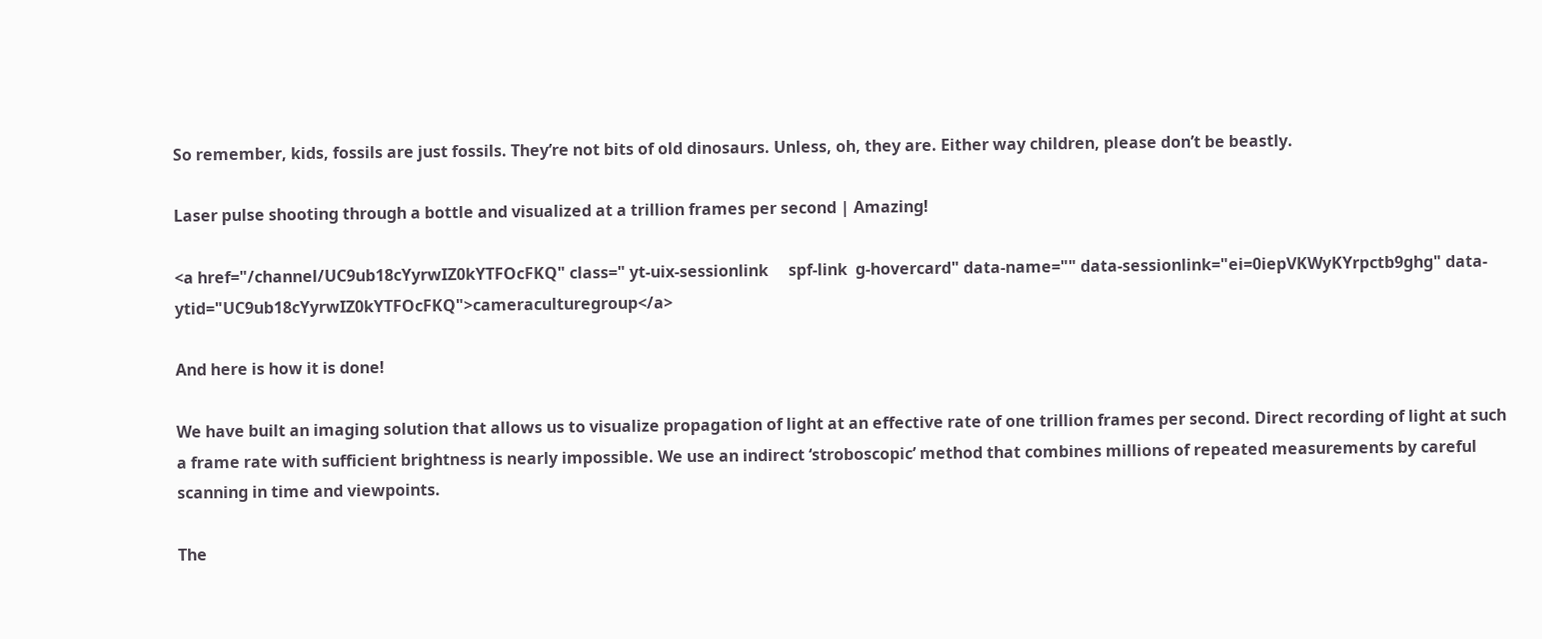So remember, kids, fossils are just fossils. They’re not bits of old dinosaurs. Unless, oh, they are. Either way children, please don’t be beastly.

Laser pulse shooting through a bottle and visualized at a trillion frames per second | Amazing!

<a href="/channel/UC9ub18cYyrwIZ0kYTFOcFKQ" class=" yt-uix-sessionlink     spf-link  g-hovercard" data-name="" data-sessionlink="ei=0iepVKWyKYrpctb9ghg" data-ytid="UC9ub18cYyrwIZ0kYTFOcFKQ">cameraculturegroup</a>

And here is how it is done!

We have built an imaging solution that allows us to visualize propagation of light at an effective rate of one trillion frames per second. Direct recording of light at such a frame rate with sufficient brightness is nearly impossible. We use an indirect ‘stroboscopic’ method that combines millions of repeated measurements by careful scanning in time and viewpoints.

The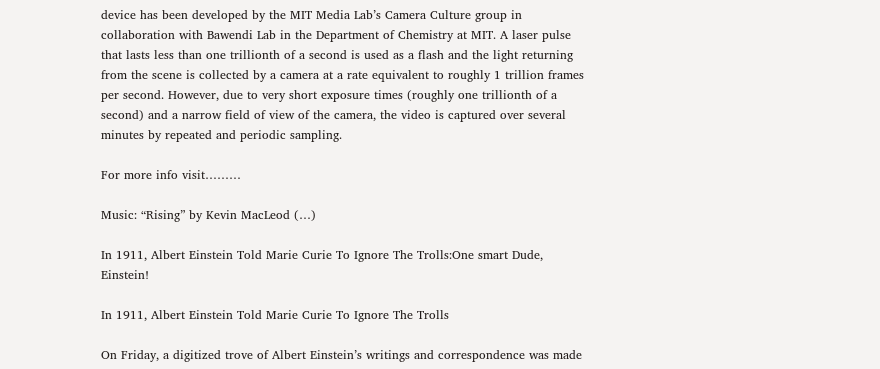device has been developed by the MIT Media Lab’s Camera Culture group in collaboration with Bawendi Lab in the Department of Chemistry at MIT. A laser pulse that lasts less than one trillionth of a second is used as a flash and the light returning from the scene is collected by a camera at a rate equivalent to roughly 1 trillion frames per second. However, due to very short exposure times (roughly one trillionth of a second) and a narrow field of view of the camera, the video is captured over several minutes by repeated and periodic sampling.

For more info visit………

Music: “Rising” by Kevin MacLeod (…)

In 1911, Albert Einstein Told Marie Curie To Ignore The Trolls:One smart Dude, Einstein!

In 1911, Albert Einstein Told Marie Curie To Ignore The Trolls

On Friday, a digitized trove of Albert Einstein’s writings and correspondence was made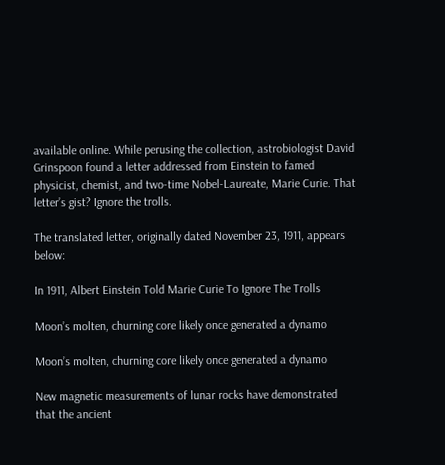available online. While perusing the collection, astrobiologist David Grinspoon found a letter addressed from Einstein to famed physicist, chemist, and two-time Nobel-Laureate, Marie Curie. That letter’s gist? Ignore the trolls.

The translated letter, originally dated November 23, 1911, appears below:

In 1911, Albert Einstein Told Marie Curie To Ignore The Trolls

Moon’s molten, churning core likely once generated a dynamo

Moon’s molten, churning core likely once generated a dynamo

New magnetic measurements of lunar rocks have demonstrated that the ancient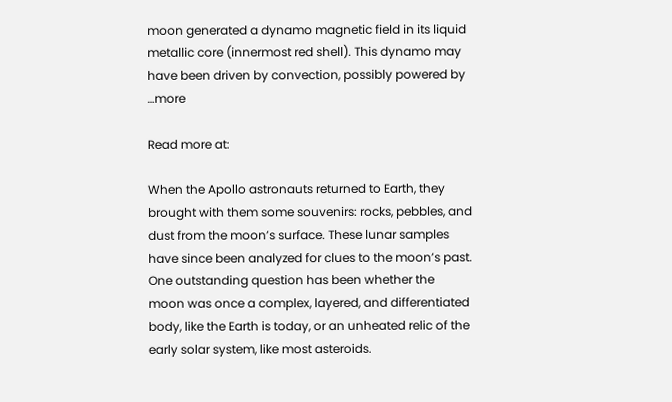moon generated a dynamo magnetic field in its liquid metallic core (innermost red shell). This dynamo may have been driven by convection, possibly powered by …more

Read more at:

When the Apollo astronauts returned to Earth, they brought with them some souvenirs: rocks, pebbles, and dust from the moon’s surface. These lunar samples have since been analyzed for clues to the moon’s past. One outstanding question has been whether the moon was once a complex, layered, and differentiated body, like the Earth is today, or an unheated relic of the early solar system, like most asteroids.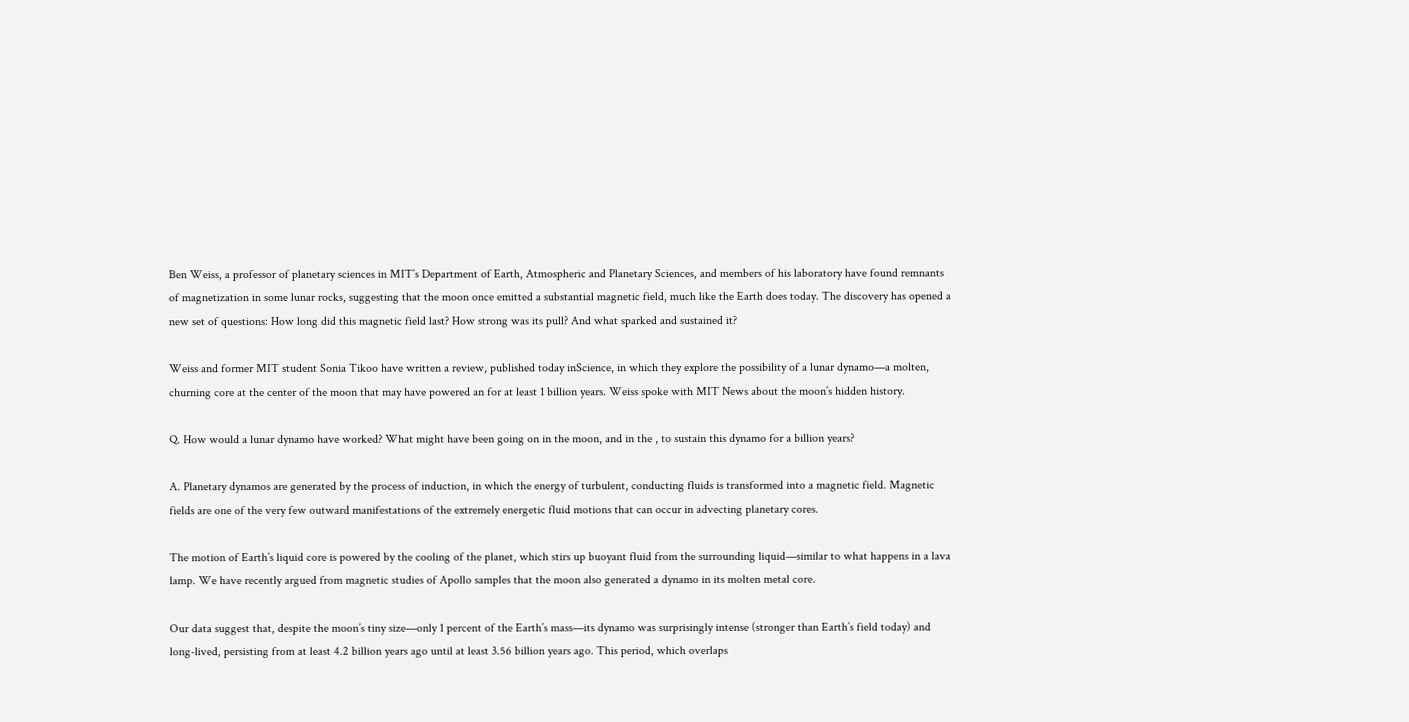Ben Weiss, a professor of planetary sciences in MIT’s Department of Earth, Atmospheric and Planetary Sciences, and members of his laboratory have found remnants of magnetization in some lunar rocks, suggesting that the moon once emitted a substantial magnetic field, much like the Earth does today. The discovery has opened a new set of questions: How long did this magnetic field last? How strong was its pull? And what sparked and sustained it?

Weiss and former MIT student Sonia Tikoo have written a review, published today inScience, in which they explore the possibility of a lunar dynamo—a molten, churning core at the center of the moon that may have powered an for at least 1 billion years. Weiss spoke with MIT News about the moon’s hidden history.

Q. How would a lunar dynamo have worked? What might have been going on in the moon, and in the , to sustain this dynamo for a billion years?

A. Planetary dynamos are generated by the process of induction, in which the energy of turbulent, conducting fluids is transformed into a magnetic field. Magnetic fields are one of the very few outward manifestations of the extremely energetic fluid motions that can occur in advecting planetary cores.

The motion of Earth’s liquid core is powered by the cooling of the planet, which stirs up buoyant fluid from the surrounding liquid—similar to what happens in a lava lamp. We have recently argued from magnetic studies of Apollo samples that the moon also generated a dynamo in its molten metal core.

Our data suggest that, despite the moon’s tiny size—only 1 percent of the Earth’s mass—its dynamo was surprisingly intense (stronger than Earth’s field today) and long-lived, persisting from at least 4.2 billion years ago until at least 3.56 billion years ago. This period, which overlaps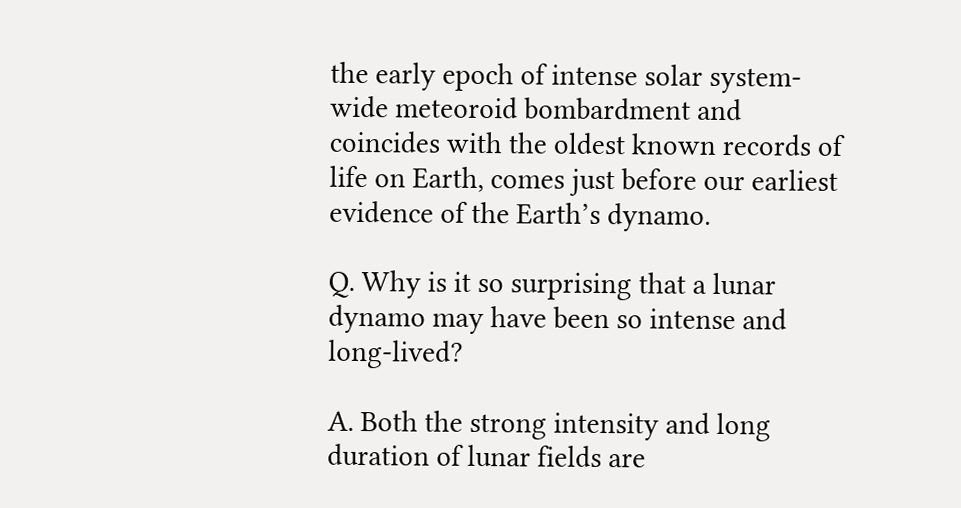the early epoch of intense solar system-wide meteoroid bombardment and coincides with the oldest known records of life on Earth, comes just before our earliest evidence of the Earth’s dynamo.

Q. Why is it so surprising that a lunar dynamo may have been so intense and long-lived?

A. Both the strong intensity and long duration of lunar fields are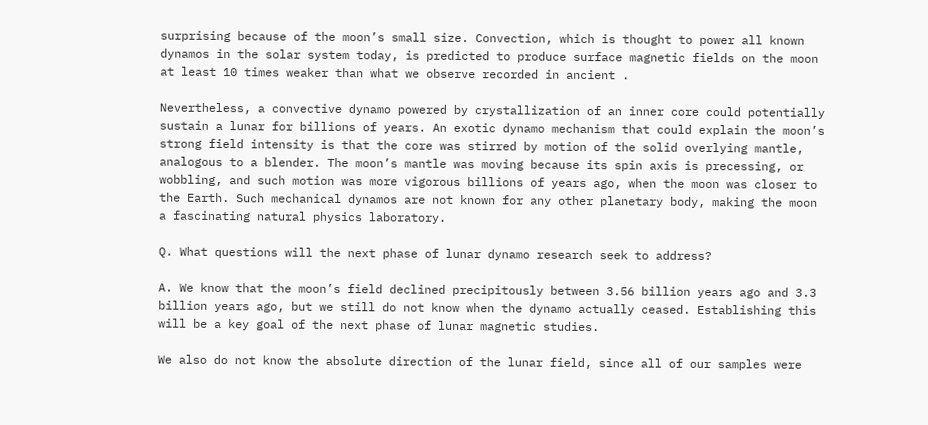surprising because of the moon’s small size. Convection, which is thought to power all known dynamos in the solar system today, is predicted to produce surface magnetic fields on the moon at least 10 times weaker than what we observe recorded in ancient .

Nevertheless, a convective dynamo powered by crystallization of an inner core could potentially sustain a lunar for billions of years. An exotic dynamo mechanism that could explain the moon’s strong field intensity is that the core was stirred by motion of the solid overlying mantle, analogous to a blender. The moon’s mantle was moving because its spin axis is precessing, or wobbling, and such motion was more vigorous billions of years ago, when the moon was closer to the Earth. Such mechanical dynamos are not known for any other planetary body, making the moon a fascinating natural physics laboratory.

Q. What questions will the next phase of lunar dynamo research seek to address?

A. We know that the moon’s field declined precipitously between 3.56 billion years ago and 3.3 billion years ago, but we still do not know when the dynamo actually ceased. Establishing this will be a key goal of the next phase of lunar magnetic studies.

We also do not know the absolute direction of the lunar field, since all of our samples were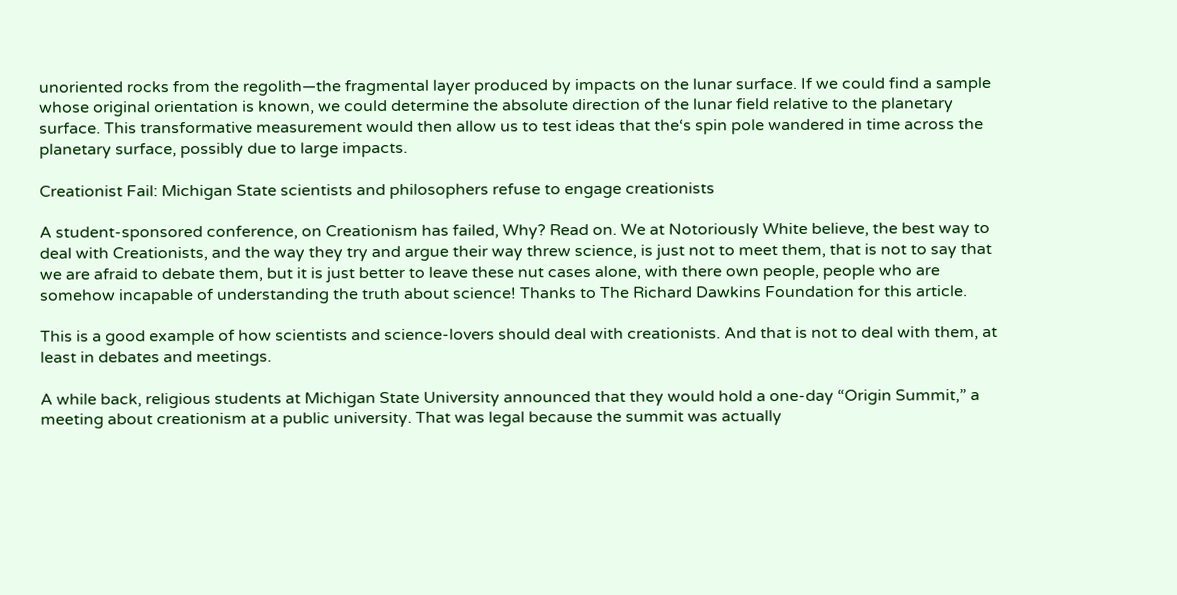unoriented rocks from the regolith—the fragmental layer produced by impacts on the lunar surface. If we could find a sample whose original orientation is known, we could determine the absolute direction of the lunar field relative to the planetary surface. This transformative measurement would then allow us to test ideas that the‘s spin pole wandered in time across the planetary surface, possibly due to large impacts.

Creationist Fail: Michigan State scientists and philosophers refuse to engage creationists

A student-sponsored conference, on Creationism has failed, Why? Read on. We at Notoriously White believe, the best way to deal with Creationists, and the way they try and argue their way threw science, is just not to meet them, that is not to say that we are afraid to debate them, but it is just better to leave these nut cases alone, with there own people, people who are somehow incapable of understanding the truth about science! Thanks to The Richard Dawkins Foundation for this article.

This is a good example of how scientists and science-lovers should deal with creationists. And that is not to deal with them, at least in debates and meetings.

A while back, religious students at Michigan State University announced that they would hold a one-day “Origin Summit,” a meeting about creationism at a public university. That was legal because the summit was actually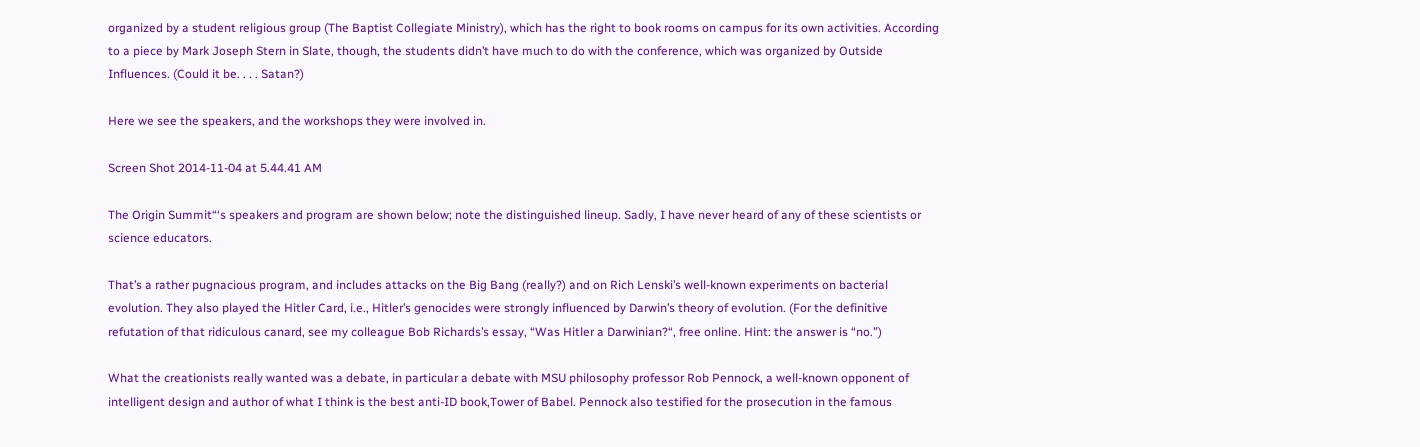organized by a student religious group (The Baptist Collegiate Ministry), which has the right to book rooms on campus for its own activities. According to a piece by Mark Joseph Stern in Slate, though, the students didn’t have much to do with the conference, which was organized by Outside Influences. (Could it be. . . . Satan?)

Here we see the speakers, and the workshops they were involved in.

Screen Shot 2014-11-04 at 5.44.41 AM

The Origin Summit“‘s speakers and program are shown below; note the distinguished lineup. Sadly, I have never heard of any of these scientists or science educators.

That’s a rather pugnacious program, and includes attacks on the Big Bang (really?) and on Rich Lenski’s well-known experiments on bacterial evolution. They also played the Hitler Card, i.e., Hitler’s genocides were strongly influenced by Darwin’s theory of evolution. (For the definitive refutation of that ridiculous canard, see my colleague Bob Richards’s essay, “Was Hitler a Darwinian?“, free online. Hint: the answer is “no.”)

What the creationists really wanted was a debate, in particular a debate with MSU philosophy professor Rob Pennock, a well-known opponent of intelligent design and author of what I think is the best anti-ID book,Tower of Babel. Pennock also testified for the prosecution in the famous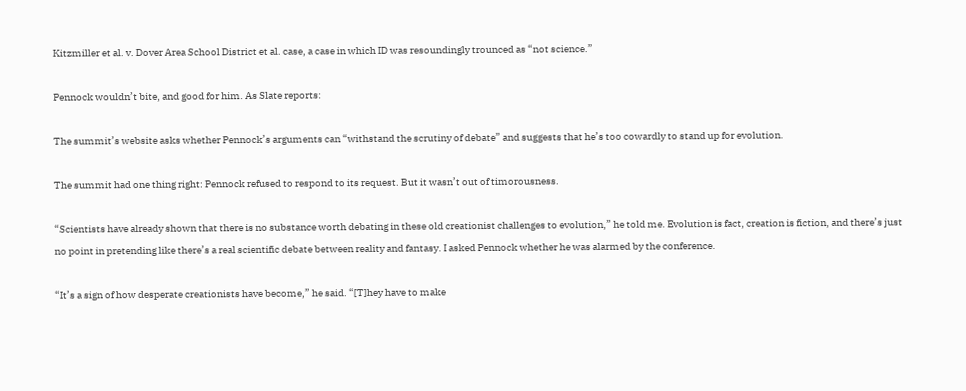Kitzmiller et al. v. Dover Area School District et al. case, a case in which ID was resoundingly trounced as “not science.”

Pennock wouldn’t bite, and good for him. As Slate reports:

The summit’s website asks whether Pennock’s arguments can “withstand the scrutiny of debate” and suggests that he’s too cowardly to stand up for evolution.

The summit had one thing right: Pennock refused to respond to its request. But it wasn’t out of timorousness.

“Scientists have already shown that there is no substance worth debating in these old creationist challenges to evolution,” he told me. Evolution is fact, creation is fiction, and there’s just no point in pretending like there’s a real scientific debate between reality and fantasy. I asked Pennock whether he was alarmed by the conference.

“It’s a sign of how desperate creationists have become,” he said. “[T]hey have to make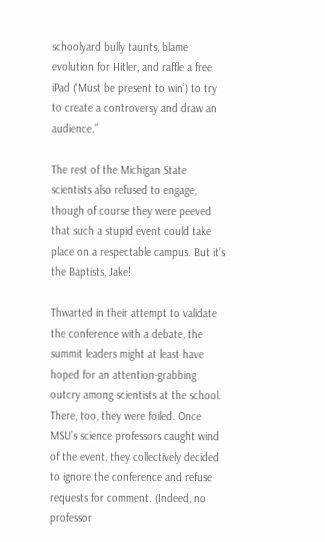schoolyard bully taunts, blame evolution for Hitler, and raffle a free iPad (‘Must be present to win’) to try to create a controversy and draw an audience.”

The rest of the Michigan State scientists also refused to engage, though of course they were peeved that such a stupid event could take place on a respectable campus. But it’s the Baptists, Jake!

Thwarted in their attempt to validate the conference with a debate, the summit leaders might at least have hoped for an attention-grabbing outcry among scientists at the school. There, too, they were foiled. Once MSU’s science professors caught wind of the event, they collectively decided to ignore the conference and refuse requests for comment. (Indeed, no professor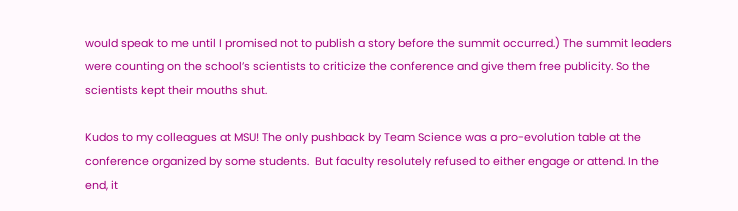would speak to me until I promised not to publish a story before the summit occurred.) The summit leaders were counting on the school’s scientists to criticize the conference and give them free publicity. So the scientists kept their mouths shut.

Kudos to my colleagues at MSU! The only pushback by Team Science was a pro-evolution table at the conference organized by some students.  But faculty resolutely refused to either engage or attend. In the end, it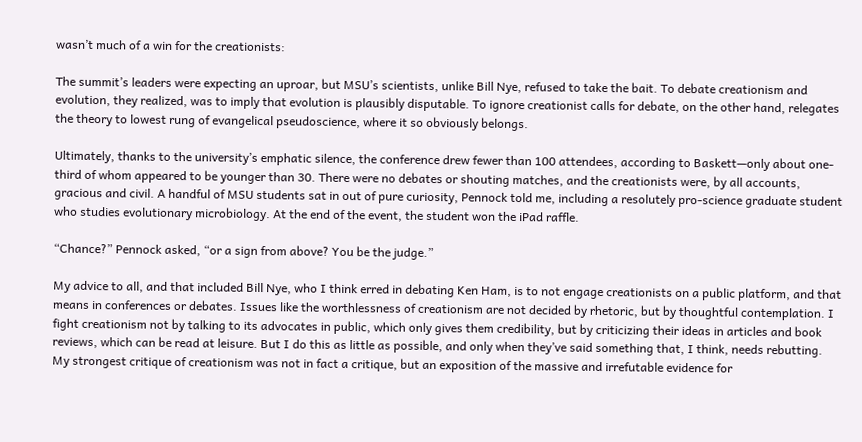wasn’t much of a win for the creationists:

The summit’s leaders were expecting an uproar, but MSU’s scientists, unlike Bill Nye, refused to take the bait. To debate creationism and evolution, they realized, was to imply that evolution is plausibly disputable. To ignore creationist calls for debate, on the other hand, relegates the theory to lowest rung of evangelical pseudoscience, where it so obviously belongs.

Ultimately, thanks to the university’s emphatic silence, the conference drew fewer than 100 attendees, according to Baskett—only about one-third of whom appeared to be younger than 30. There were no debates or shouting matches, and the creationists were, by all accounts, gracious and civil. A handful of MSU students sat in out of pure curiosity, Pennock told me, including a resolutely pro-science graduate student who studies evolutionary microbiology. At the end of the event, the student won the iPad raffle.

“Chance?” Pennock asked, “or a sign from above? You be the judge.”

My advice to all, and that included Bill Nye, who I think erred in debating Ken Ham, is to not engage creationists on a public platform, and that means in conferences or debates. Issues like the worthlessness of creationism are not decided by rhetoric, but by thoughtful contemplation. I fight creationism not by talking to its advocates in public, which only gives them credibility, but by criticizing their ideas in articles and book reviews, which can be read at leisure. But I do this as little as possible, and only when they’ve said something that, I think, needs rebutting. My strongest critique of creationism was not in fact a critique, but an exposition of the massive and irrefutable evidence for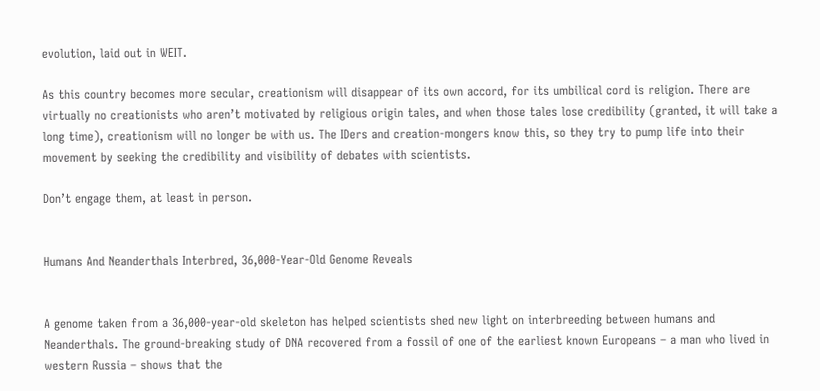evolution, laid out in WEIT.

As this country becomes more secular, creationism will disappear of its own accord, for its umbilical cord is religion. There are virtually no creationists who aren’t motivated by religious origin tales, and when those tales lose credibility (granted, it will take a long time), creationism will no longer be with us. The IDers and creation-mongers know this, so they try to pump life into their movement by seeking the credibility and visibility of debates with scientists.

Don’t engage them, at least in person.


Humans And Neanderthals Interbred, 36,000-Year-Old Genome Reveals


A genome taken from a 36,000-year-old skeleton has helped scientists shed new light on interbreeding between humans and Neanderthals. The ground-breaking study of DNA recovered from a fossil of one of the earliest known Europeans – a man who lived in western Russia – shows that the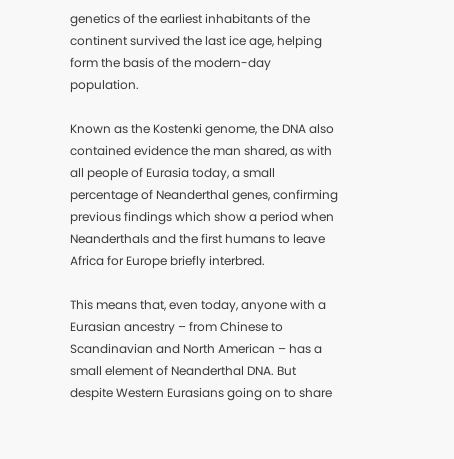genetics of the earliest inhabitants of the continent survived the last ice age, helping form the basis of the modern-day population.

Known as the Kostenki genome, the DNA also contained evidence the man shared, as with all people of Eurasia today, a small percentage of Neanderthal genes, confirming previous findings which show a period when Neanderthals and the first humans to leave Africa for Europe briefly interbred.

This means that, even today, anyone with a Eurasian ancestry – from Chinese to Scandinavian and North American – has a small element of Neanderthal DNA. But despite Western Eurasians going on to share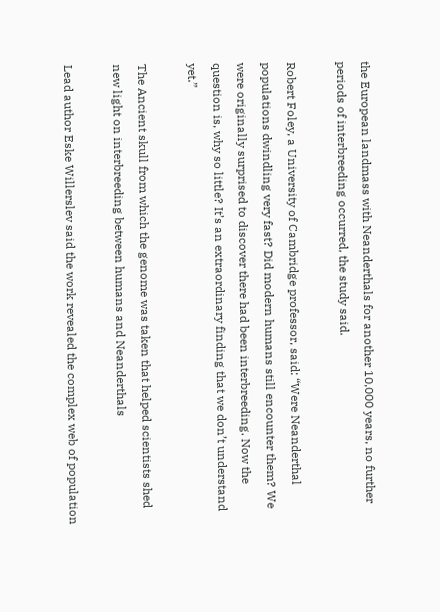the European landmass with Neanderthals for another 10,000 years, no further periods of interbreeding occurred, the study said.

Robert Foley, a University of Cambridge professor, said: “Were Neanderthal populations dwindling very fast? Did modern humans still encounter them? We were originally surprised to discover there had been interbreeding. Now the question is, why so little? It’s an extraordinary finding that we don’t understand yet.”

The Ancient skull from which the genome was taken that helped scientists shed new light on interbreeding between humans and Neanderthals

Lead author Eske Willerslev said the work revealed the complex web of population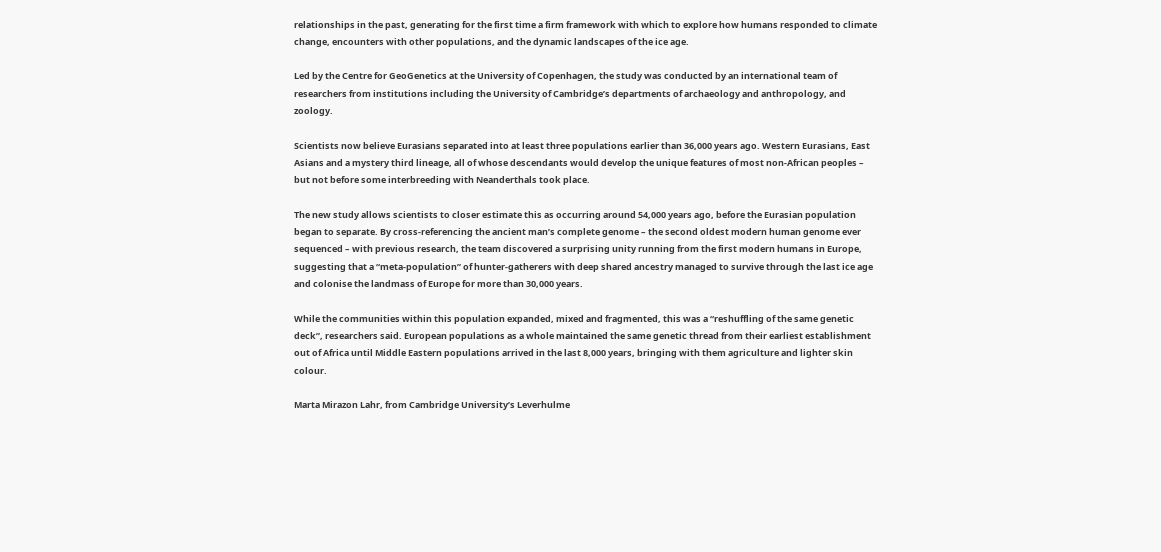relationships in the past, generating for the first time a firm framework with which to explore how humans responded to climate change, encounters with other populations, and the dynamic landscapes of the ice age.

Led by the Centre for GeoGenetics at the University of Copenhagen, the study was conducted by an international team of researchers from institutions including the University of Cambridge’s departments of archaeology and anthropology, and zoology.

Scientists now believe Eurasians separated into at least three populations earlier than 36,000 years ago. Western Eurasians, East Asians and a mystery third lineage, all of whose descendants would develop the unique features of most non-African peoples – but not before some interbreeding with Neanderthals took place.

The new study allows scientists to closer estimate this as occurring around 54,000 years ago, before the Eurasian population began to separate. By cross-referencing the ancient man’s complete genome – the second oldest modern human genome ever sequenced – with previous research, the team discovered a surprising unity running from the first modern humans in Europe, suggesting that a “meta-population” of hunter-gatherers with deep shared ancestry managed to survive through the last ice age and colonise the landmass of Europe for more than 30,000 years.

While the communities within this population expanded, mixed and fragmented, this was a “reshuffling of the same genetic deck”, researchers said. European populations as a whole maintained the same genetic thread from their earliest establishment out of Africa until Middle Eastern populations arrived in the last 8,000 years, bringing with them agriculture and lighter skin colour.

Marta Mirazon Lahr, from Cambridge University’s Leverhulme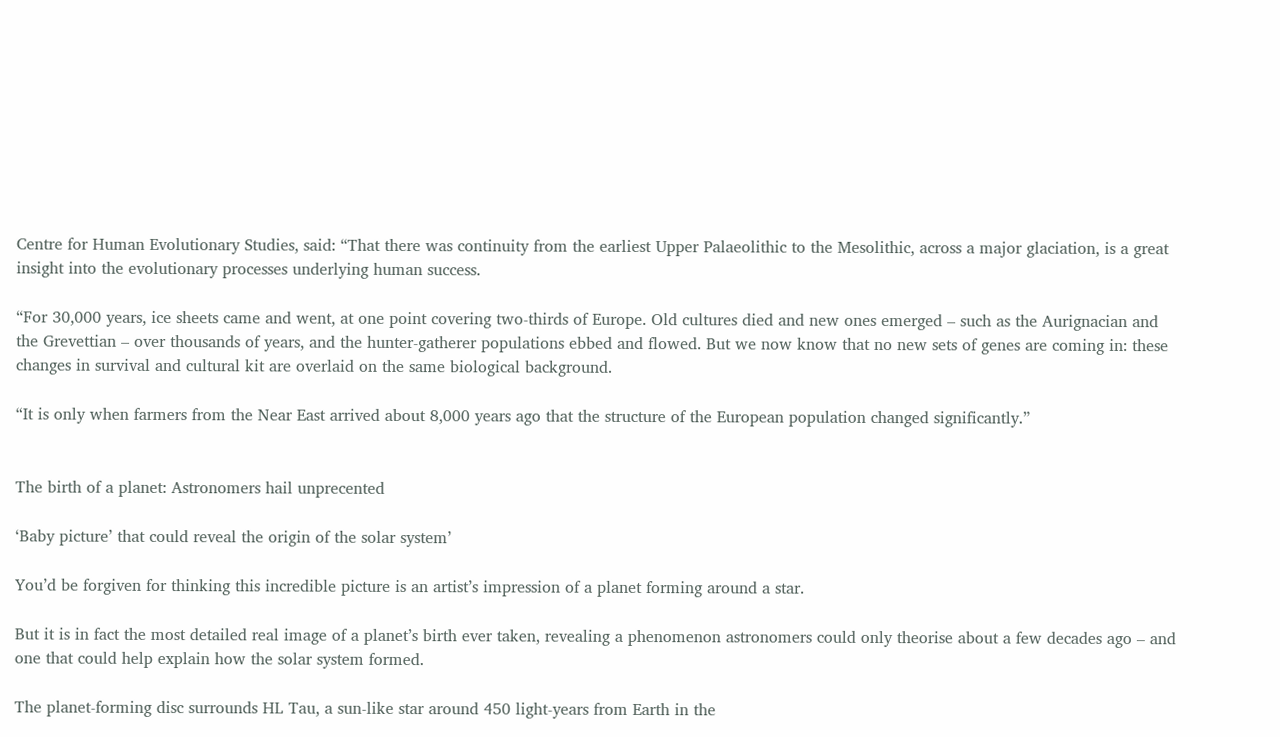Centre for Human Evolutionary Studies, said: “That there was continuity from the earliest Upper Palaeolithic to the Mesolithic, across a major glaciation, is a great insight into the evolutionary processes underlying human success.

“For 30,000 years, ice sheets came and went, at one point covering two-thirds of Europe. Old cultures died and new ones emerged – such as the Aurignacian and the Grevettian – over thousands of years, and the hunter-gatherer populations ebbed and flowed. But we now know that no new sets of genes are coming in: these changes in survival and cultural kit are overlaid on the same biological background.

“It is only when farmers from the Near East arrived about 8,000 years ago that the structure of the European population changed significantly.”


The birth of a planet: Astronomers hail unprecented

‘Baby picture’ that could reveal the origin of the solar system’

You’d be forgiven for thinking this incredible picture is an artist’s impression of a planet forming around a star.

But it is in fact the most detailed real image of a planet’s birth ever taken, revealing a phenomenon astronomers could only theorise about a few decades ago – and one that could help explain how the solar system formed.

The planet-forming disc surrounds HL Tau, a sun-like star around 450 light-years from Earth in the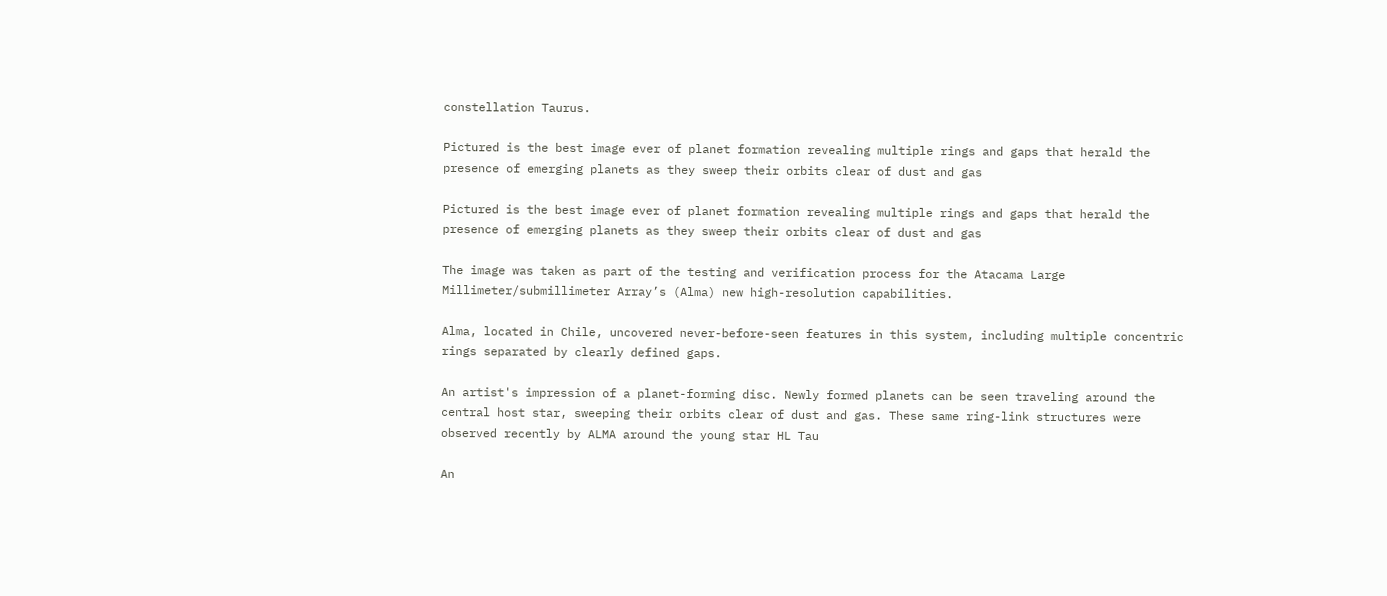constellation Taurus.

Pictured is the best image ever of planet formation revealing multiple rings and gaps that herald the presence of emerging planets as they sweep their orbits clear of dust and gas

Pictured is the best image ever of planet formation revealing multiple rings and gaps that herald the presence of emerging planets as they sweep their orbits clear of dust and gas

The image was taken as part of the testing and verification process for the Atacama Large Millimeter/submillimeter Array’s (Alma) new high-resolution capabilities.

Alma, located in Chile, uncovered never-before-seen features in this system, including multiple concentric rings separated by clearly defined gaps.

An artist's impression of a planet-forming disc. Newly formed planets can be seen traveling around the central host star, sweeping their orbits clear of dust and gas. These same ring-link structures were observed recently by ALMA around the young star HL Tau

An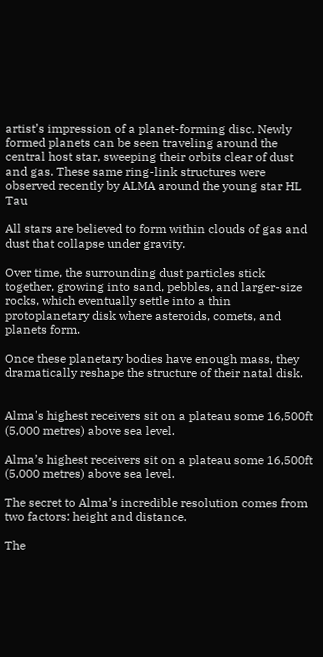artist’s impression of a planet-forming disc. Newly formed planets can be seen traveling around the central host star, sweeping their orbits clear of dust and gas. These same ring-link structures were observed recently by ALMA around the young star HL Tau

All stars are believed to form within clouds of gas and dust that collapse under gravity.

Over time, the surrounding dust particles stick together, growing into sand, pebbles, and larger-size rocks, which eventually settle into a thin protoplanetary disk where asteroids, comets, and planets form.

Once these planetary bodies have enough mass, they dramatically reshape the structure of their natal disk.


Alma's highest receivers sit on a plateau some 16,500ft (5,000 metres) above sea level.

Alma’s highest receivers sit on a plateau some 16,500ft (5,000 metres) above sea level.

The secret to Alma’s incredible resolution comes from two factors: height and distance.

The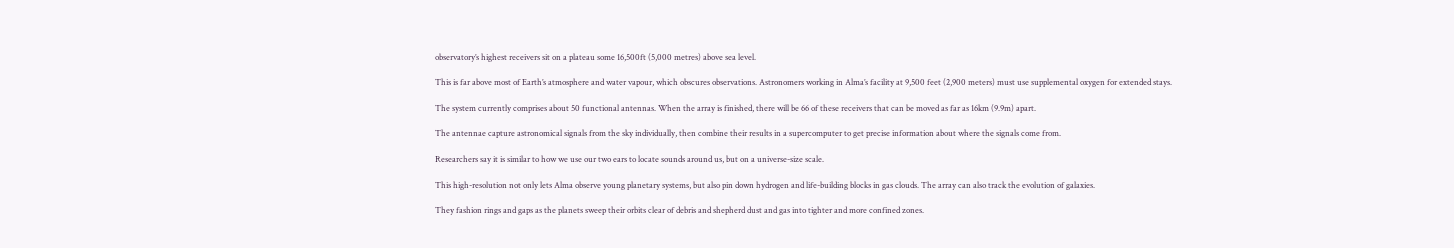observatory’s highest receivers sit on a plateau some 16,500ft (5,000 metres) above sea level.

This is far above most of Earth’s atmosphere and water vapour, which obscures observations. Astronomers working in Alma’s facility at 9,500 feet (2,900 meters) must use supplemental oxygen for extended stays.

The system currently comprises about 50 functional antennas. When the array is finished, there will be 66 of these receivers that can be moved as far as 16km (9.9m) apart.

The antennae capture astronomical signals from the sky individually, then combine their results in a supercomputer to get precise information about where the signals come from.

Researchers say it is similar to how we use our two ears to locate sounds around us, but on a universe-size scale.

This high-resolution not only lets Alma observe young planetary systems, but also pin down hydrogen and life-building blocks in gas clouds. The array can also track the evolution of galaxies.

They fashion rings and gaps as the planets sweep their orbits clear of debris and shepherd dust and gas into tighter and more confined zones.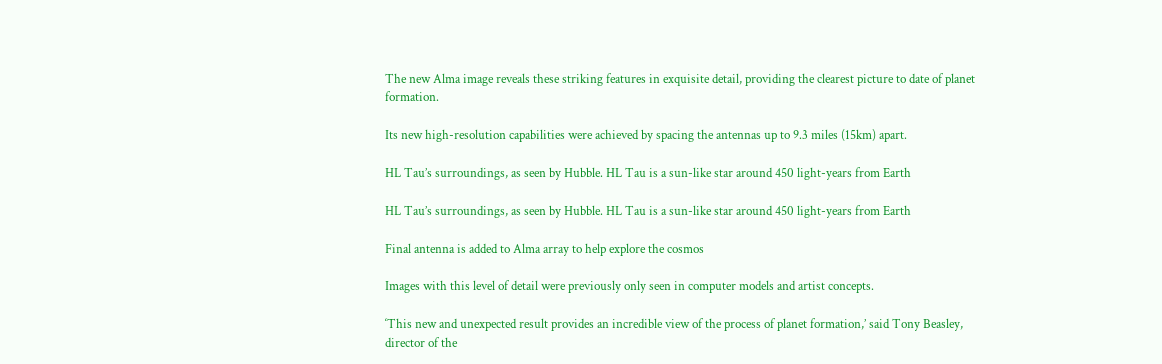The new Alma image reveals these striking features in exquisite detail, providing the clearest picture to date of planet formation.

Its new high-resolution capabilities were achieved by spacing the antennas up to 9.3 miles (15km) apart.

HL Tau’s surroundings, as seen by Hubble. HL Tau is a sun-like star around 450 light-years from Earth

HL Tau’s surroundings, as seen by Hubble. HL Tau is a sun-like star around 450 light-years from Earth

Final antenna is added to Alma array to help explore the cosmos

Images with this level of detail were previously only seen in computer models and artist concepts.

‘This new and unexpected result provides an incredible view of the process of planet formation,’ said Tony Beasley, director of the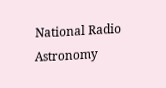National Radio Astronomy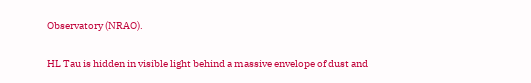Observatory (NRAO).

HL Tau is hidden in visible light behind a massive envelope of dust and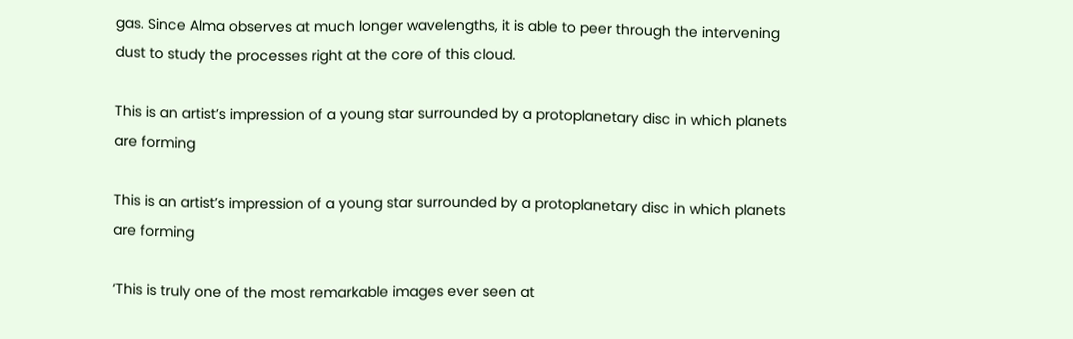gas. Since Alma observes at much longer wavelengths, it is able to peer through the intervening dust to study the processes right at the core of this cloud.

This is an artist’s impression of a young star surrounded by a protoplanetary disc in which planets are forming

This is an artist’s impression of a young star surrounded by a protoplanetary disc in which planets are forming

‘This is truly one of the most remarkable images ever seen at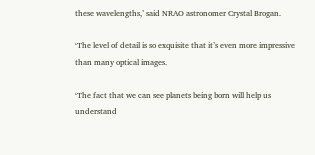these wavelengths,’ said NRAO astronomer Crystal Brogan.

‘The level of detail is so exquisite that it’s even more impressive than many optical images.

‘The fact that we can see planets being born will help us understand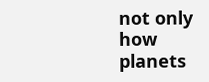not only how planets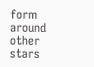form around other stars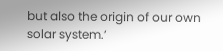but also the origin of our own solar system.’